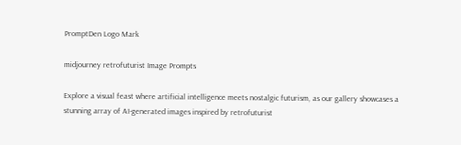PromptDen Logo Mark

midjourney retrofuturist Image Prompts

Explore a visual feast where artificial intelligence meets nostalgic futurism, as our gallery showcases a stunning array of AI-generated images inspired by retrofuturist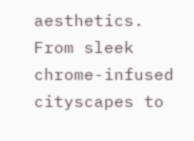aesthetics. From sleek chrome-infused cityscapes to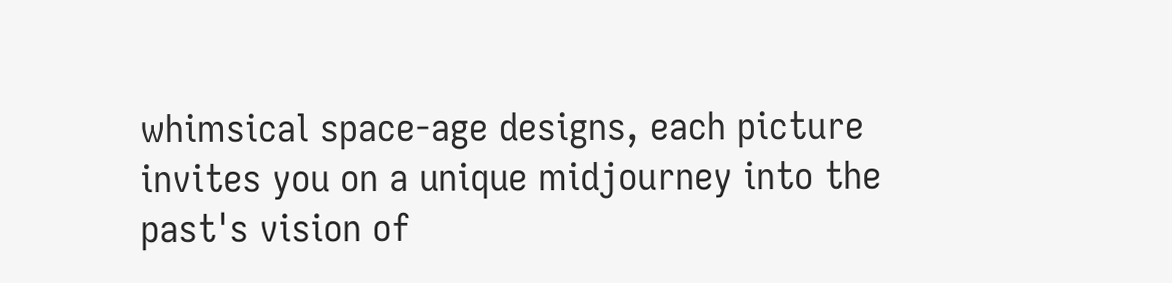whimsical space-age designs, each picture invites you on a unique midjourney into the past's vision of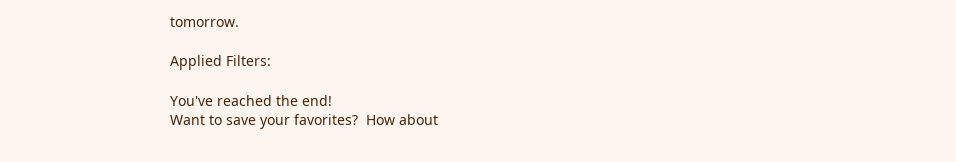tomorrow.

Applied Filters:

You've reached the end!
Want to save your favorites?  How about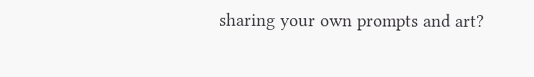sharing your own prompts and art?